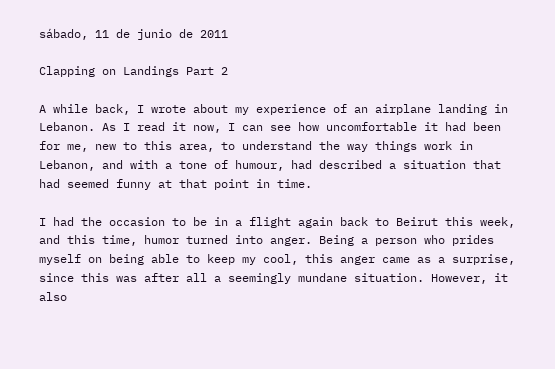sábado, 11 de junio de 2011

Clapping on Landings Part 2

A while back, I wrote about my experience of an airplane landing in Lebanon. As I read it now, I can see how uncomfortable it had been for me, new to this area, to understand the way things work in Lebanon, and with a tone of humour, had described a situation that had seemed funny at that point in time.

I had the occasion to be in a flight again back to Beirut this week, and this time, humor turned into anger. Being a person who prides myself on being able to keep my cool, this anger came as a surprise, since this was after all a seemingly mundane situation. However, it also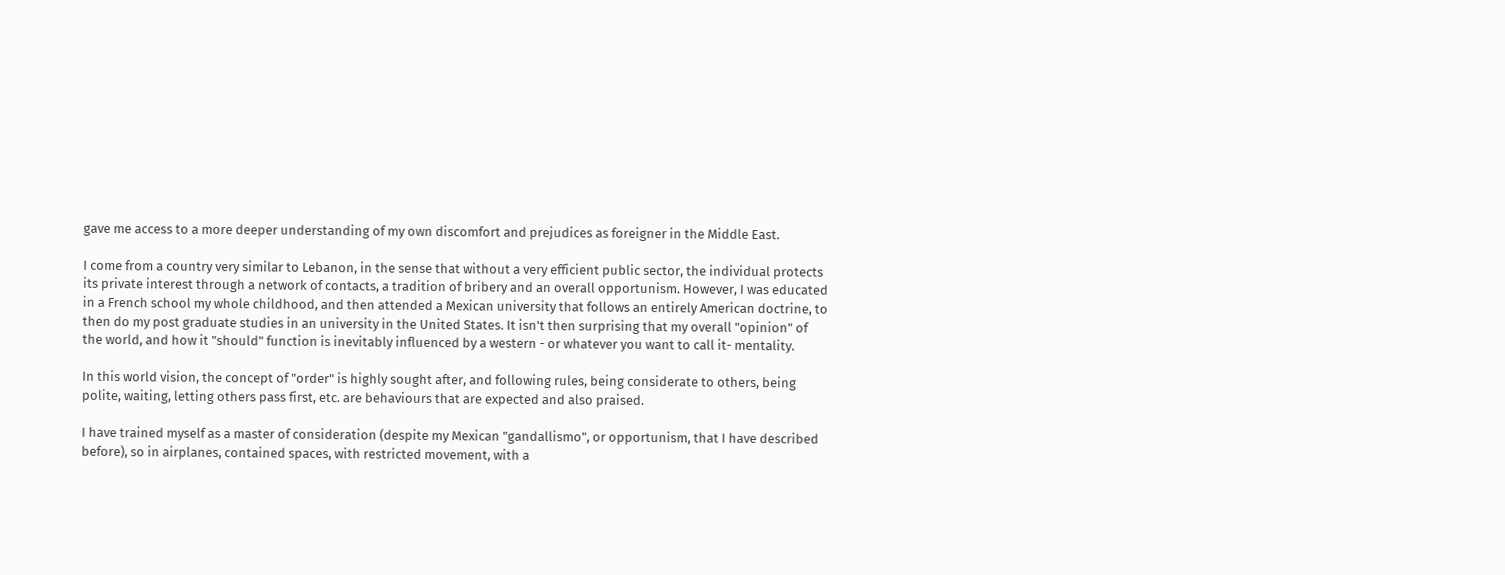gave me access to a more deeper understanding of my own discomfort and prejudices as foreigner in the Middle East.

I come from a country very similar to Lebanon, in the sense that without a very efficient public sector, the individual protects its private interest through a network of contacts, a tradition of bribery and an overall opportunism. However, I was educated in a French school my whole childhood, and then attended a Mexican university that follows an entirely American doctrine, to then do my post graduate studies in an university in the United States. It isn't then surprising that my overall "opinion" of the world, and how it "should" function is inevitably influenced by a western - or whatever you want to call it- mentality.

In this world vision, the concept of "order" is highly sought after, and following rules, being considerate to others, being polite, waiting, letting others pass first, etc. are behaviours that are expected and also praised.

I have trained myself as a master of consideration (despite my Mexican "gandallismo", or opportunism, that I have described before), so in airplanes, contained spaces, with restricted movement, with a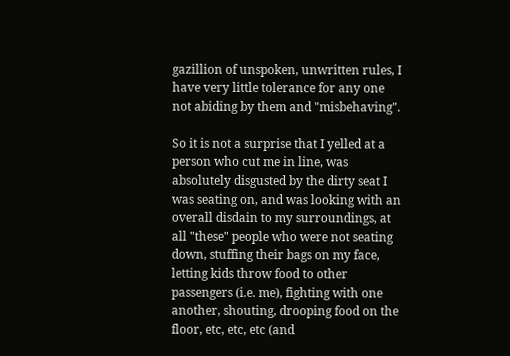gazillion of unspoken, unwritten rules, I have very little tolerance for any one not abiding by them and "misbehaving".

So it is not a surprise that I yelled at a person who cut me in line, was absolutely disgusted by the dirty seat I was seating on, and was looking with an overall disdain to my surroundings, at all "these" people who were not seating down, stuffing their bags on my face, letting kids throw food to other passengers (i.e. me), fighting with one another, shouting, drooping food on the floor, etc, etc, etc (and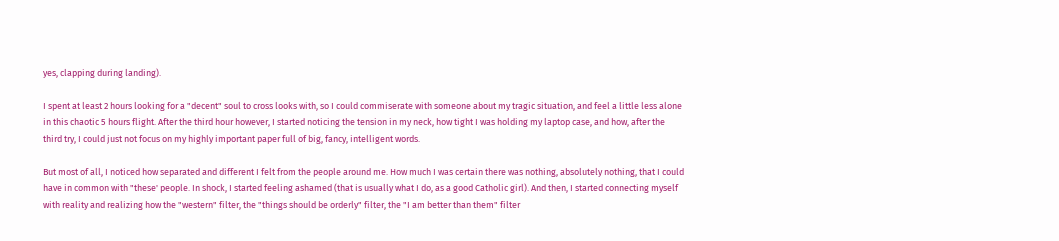yes, clapping during landing).

I spent at least 2 hours looking for a "decent" soul to cross looks with, so I could commiserate with someone about my tragic situation, and feel a little less alone in this chaotic 5 hours flight. After the third hour however, I started noticing the tension in my neck, how tight I was holding my laptop case, and how, after the third try, I could just not focus on my highly important paper full of big, fancy, intelligent words.

But most of all, I noticed how separated and different I felt from the people around me. How much I was certain there was nothing, absolutely nothing, that I could have in common with "these' people. In shock, I started feeling ashamed (that is usually what I do, as a good Catholic girl). And then, I started connecting myself with reality and realizing how the "western" filter, the "things should be orderly" filter, the "I am better than them" filter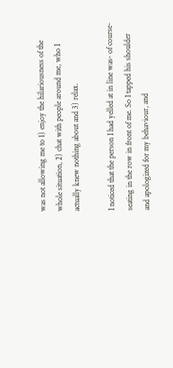was not allowing me to 1) enjoy the hilariousness of the whole situation, 2) chat with people around me, who I actually knew nothing about and 3) relax.

I noticed that the person I had yelled at in line was- of course- seating in the row in front of me. So I tapped his shoulder and apologized for my behaviour, and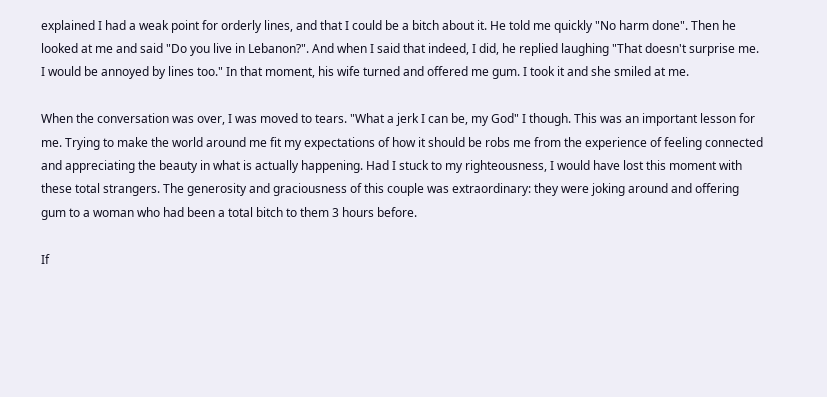explained I had a weak point for orderly lines, and that I could be a bitch about it. He told me quickly "No harm done". Then he looked at me and said "Do you live in Lebanon?". And when I said that indeed, I did, he replied laughing "That doesn't surprise me. I would be annoyed by lines too." In that moment, his wife turned and offered me gum. I took it and she smiled at me.

When the conversation was over, I was moved to tears. "What a jerk I can be, my God" I though. This was an important lesson for me. Trying to make the world around me fit my expectations of how it should be robs me from the experience of feeling connected and appreciating the beauty in what is actually happening. Had I stuck to my righteousness, I would have lost this moment with these total strangers. The generosity and graciousness of this couple was extraordinary: they were joking around and offering gum to a woman who had been a total bitch to them 3 hours before.

If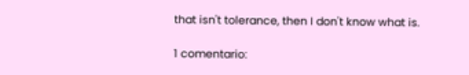that isn't tolerance, then I don't know what is.

1 comentario: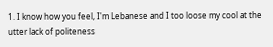1. I know how you feel, I'm Lebanese and I too loose my cool at the utter lack of politeness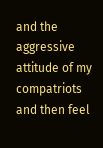and the aggressive attitude of my compatriots and then feel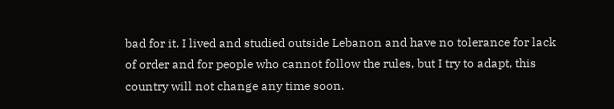bad for it. I lived and studied outside Lebanon and have no tolerance for lack of order and for people who cannot follow the rules, but I try to adapt, this country will not change any time soon.